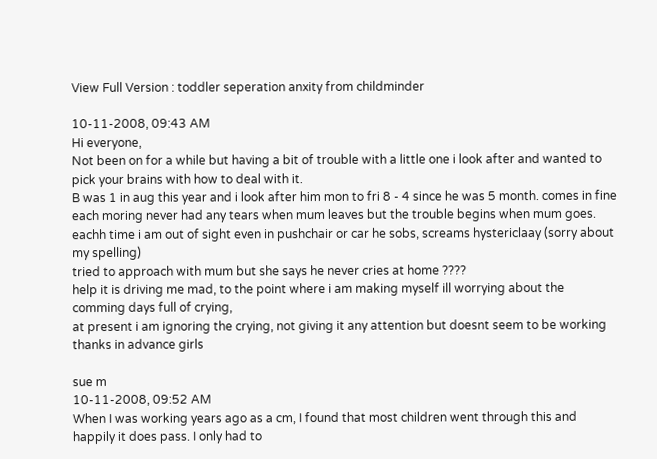View Full Version : toddler seperation anxity from childminder

10-11-2008, 09:43 AM
Hi everyone,
Not been on for a while but having a bit of trouble with a little one i look after and wanted to pick your brains with how to deal with it.
B was 1 in aug this year and i look after him mon to fri 8 - 4 since he was 5 month. comes in fine each moring never had any tears when mum leaves but the trouble begins when mum goes.
eachh time i am out of sight even in pushchair or car he sobs, screams hystericlaay (sorry about my spelling)
tried to approach with mum but she says he never cries at home ????
help it is driving me mad, to the point where i am making myself ill worrying about the comming days full of crying,
at present i am ignoring the crying, not giving it any attention but doesnt seem to be working
thanks in advance girls

sue m
10-11-2008, 09:52 AM
When I was working years ago as a cm, I found that most children went through this and happily it does pass. I only had to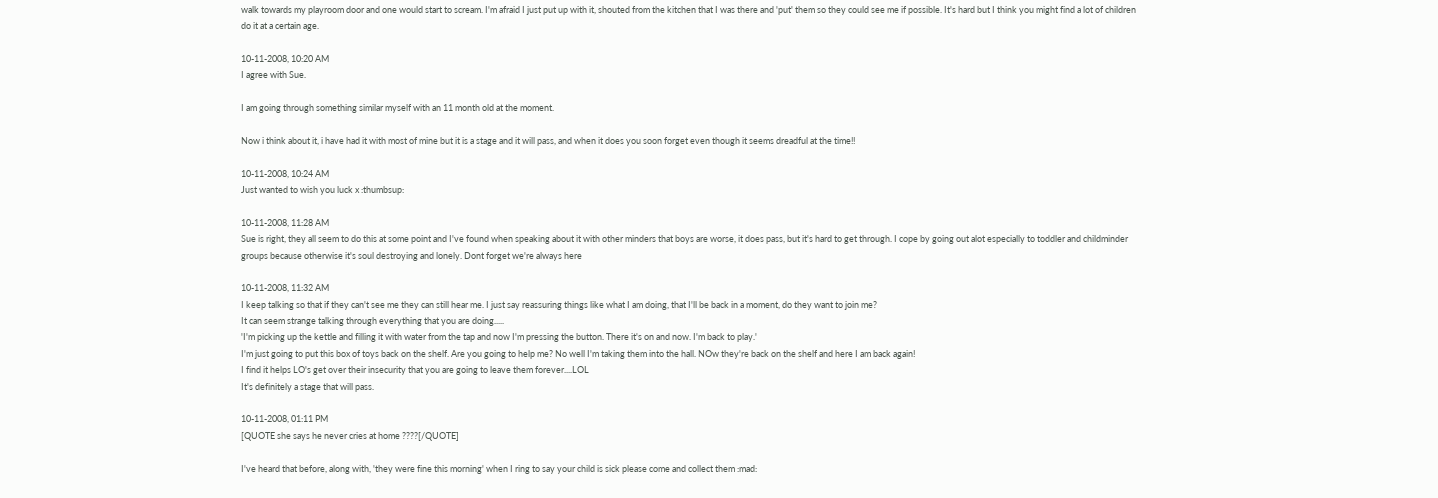walk towards my playroom door and one would start to scream. I'm afraid I just put up with it, shouted from the kitchen that I was there and 'put' them so they could see me if possible. It's hard but I think you might find a lot of children do it at a certain age.

10-11-2008, 10:20 AM
I agree with Sue.

I am going through something similar myself with an 11 month old at the moment.

Now i think about it, i have had it with most of mine but it is a stage and it will pass, and when it does you soon forget even though it seems dreadful at the time!!

10-11-2008, 10:24 AM
Just wanted to wish you luck x :thumbsup:

10-11-2008, 11:28 AM
Sue is right, they all seem to do this at some point and I've found when speaking about it with other minders that boys are worse, it does pass, but it's hard to get through. I cope by going out alot especially to toddler and childminder groups because otherwise it's soul destroying and lonely. Dont forget we're always here

10-11-2008, 11:32 AM
I keep talking so that if they can't see me they can still hear me. I just say reassuring things like what I am doing, that I'll be back in a moment, do they want to join me?
It can seem strange talking through everything that you are doing.....
'I'm picking up the kettle and filling it with water from the tap and now I'm pressing the button. There it's on and now. I'm back to play.'
I'm just going to put this box of toys back on the shelf. Are you going to help me? No well I'm taking them into the hall. NOw they're back on the shelf and here I am back again!
I find it helps LO's get over their insecurity that you are going to leave them forever....LOL
It's definitely a stage that will pass.

10-11-2008, 01:11 PM
[QUOTE she says he never cries at home ????[/QUOTE]

I've heard that before, along with, 'they were fine this morning' when I ring to say your child is sick please come and collect them :mad: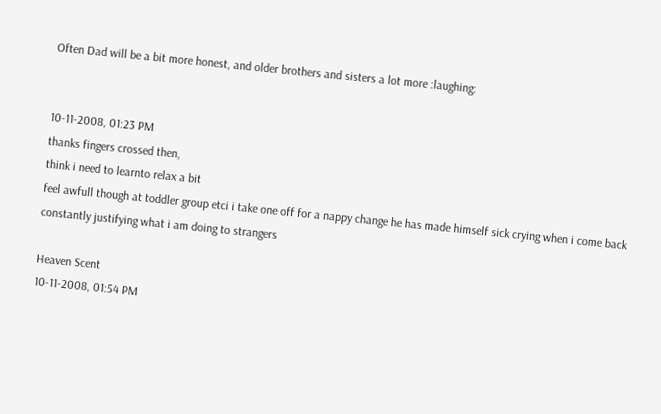Often Dad will be a bit more honest, and older brothers and sisters a lot more :laughing:


10-11-2008, 01:23 PM
thanks fingers crossed then,
think i need to learnto relax a bit
feel awfull though at toddler group etci i take one off for a nappy change he has made himself sick crying when i come back
constantly justifying what i am doing to strangers

Heaven Scent
10-11-2008, 01:54 PM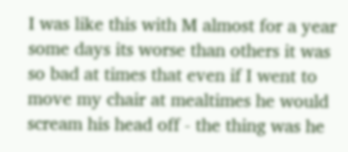I was like this with M almost for a year some days its worse than others it was so bad at times that even if I went to move my chair at mealtimes he would scream his head off - the thing was he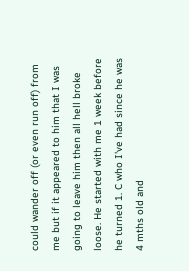could wander off (or even run off) from me but if it appeared to him that I was going to leave him then all hell broke loose. He started with me 1 week before he turned 1. C who I've had since he was 4 mths old and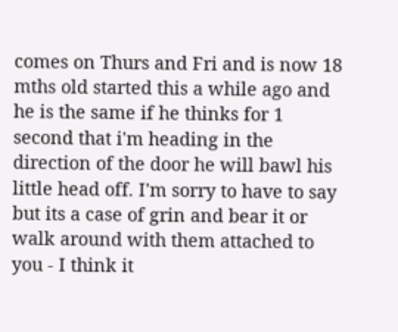comes on Thurs and Fri and is now 18 mths old started this a while ago and he is the same if he thinks for 1 second that i'm heading in the direction of the door he will bawl his little head off. I'm sorry to have to say but its a case of grin and bear it or walk around with them attached to you - I think it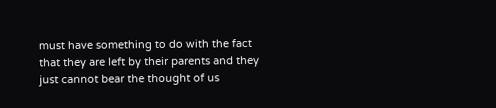must have something to do with the fact that they are left by their parents and they just cannot bear the thought of us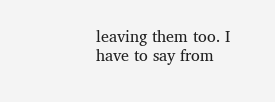leaving them too. I have to say from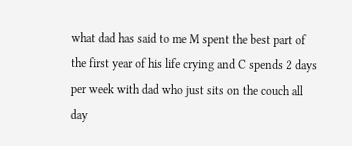what dad has said to me M spent the best part of the first year of his life crying and C spends 2 days per week with dad who just sits on the couch all day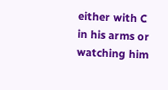either with C in his arms or watching him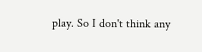play. So I don't think any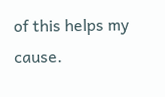of this helps my cause.